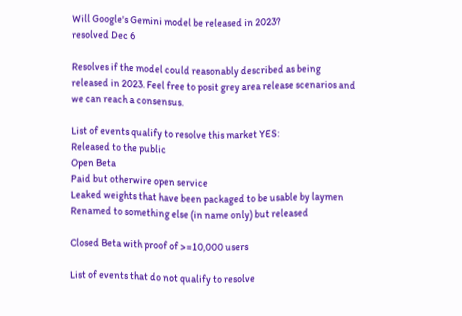Will Google's Gemini model be released in 2023?
resolved Dec 6

Resolves if the model could reasonably described as being released in 2023. Feel free to posit grey area release scenarios and we can reach a consensus.

List of events qualify to resolve this market YES:
Released to the public
Open Beta
Paid but otherwire open service
Leaked weights that have been packaged to be usable by laymen
Renamed to something else (in name only) but released

Closed Beta with proof of >=10,000 users

List of events that do not qualify to resolve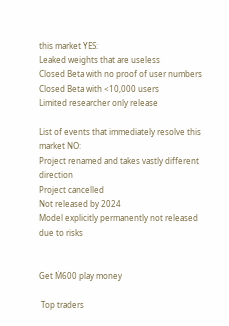this market YES:
Leaked weights that are useless
Closed Beta with no proof of user numbers
Closed Beta with <10,000 users
Limited researcher only release

List of events that immediately resolve this market NO:
Project renamed and takes vastly different direction
Project cancelled
Not released by 2024
Model explicitly permanently not released due to risks


Get Ṁ600 play money

 Top traders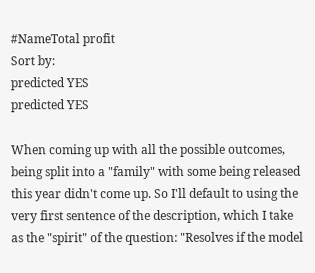#NameTotal profit
Sort by:
predicted YES
predicted YES

When coming up with all the possible outcomes, being split into a "family" with some being released this year didn't come up. So I'll default to using the very first sentence of the description, which I take as the "spirit" of the question: "Resolves if the model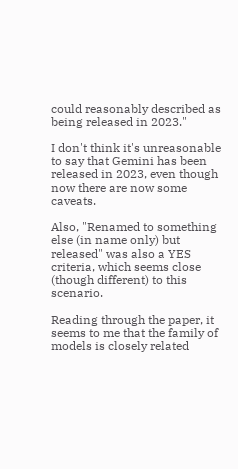could reasonably described as being released in 2023."

I don't think it's unreasonable to say that Gemini has been released in 2023, even though now there are now some caveats.

Also, "Renamed to something else (in name only) but released" was also a YES criteria, which seems close (though different) to this scenario.

Reading through the paper, it seems to me that the family of models is closely related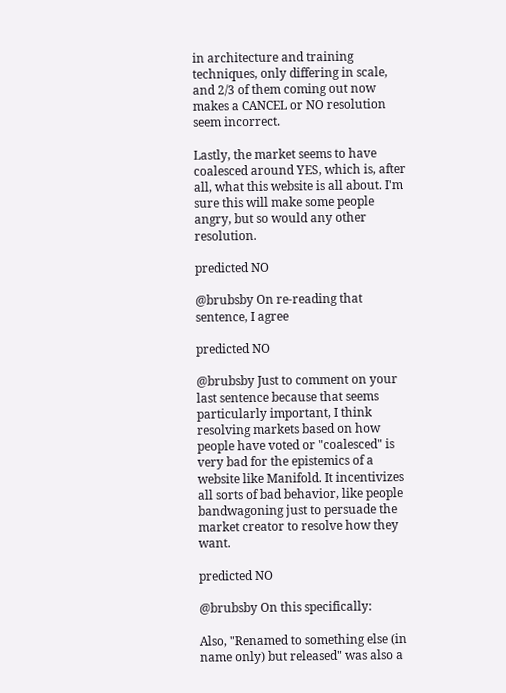in architecture and training techniques, only differing in scale, and 2/3 of them coming out now makes a CANCEL or NO resolution seem incorrect.

Lastly, the market seems to have coalesced around YES, which is, after all, what this website is all about. I'm sure this will make some people angry, but so would any other resolution.

predicted NO

@brubsby On re-reading that sentence, I agree

predicted NO

@brubsby Just to comment on your last sentence because that seems particularly important, I think resolving markets based on how people have voted or "coalesced" is very bad for the epistemics of a website like Manifold. It incentivizes all sorts of bad behavior, like people bandwagoning just to persuade the market creator to resolve how they want.

predicted NO

@brubsby On this specifically:

Also, "Renamed to something else (in name only) but released" was also a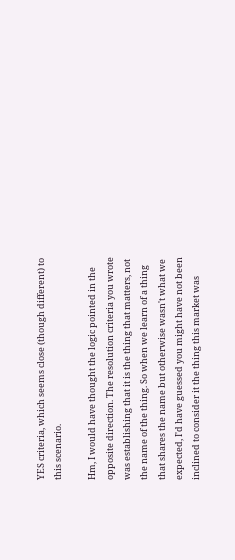YES criteria, which seems close (though different) to this scenario.

Hm, I would have thought the logic pointed in the opposite direction. The resolution criteria you wrote was establishing that it is the thing that matters, not the name of the thing. So when we learn of a thing that shares the name but otherwise wasn't what we expected, I'd have guessed you might have not been inclined to consider it the thing this market was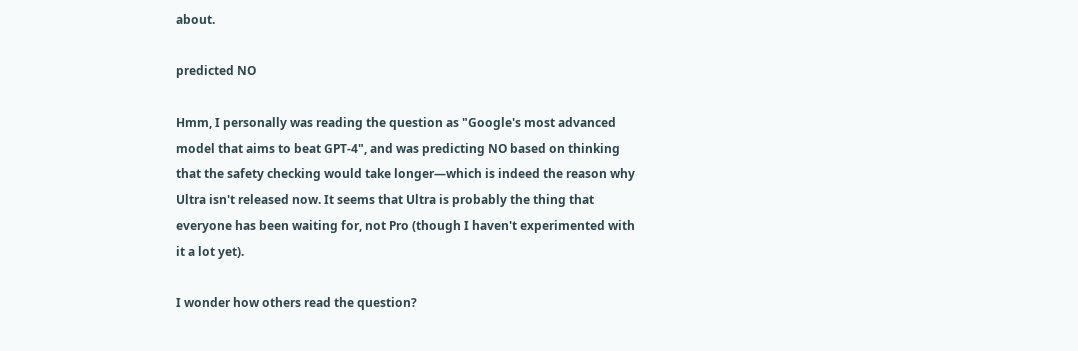about.

predicted NO

Hmm, I personally was reading the question as "Google's most advanced model that aims to beat GPT-4", and was predicting NO based on thinking that the safety checking would take longer—which is indeed the reason why Ultra isn't released now. It seems that Ultra is probably the thing that everyone has been waiting for, not Pro (though I haven't experimented with it a lot yet).

I wonder how others read the question?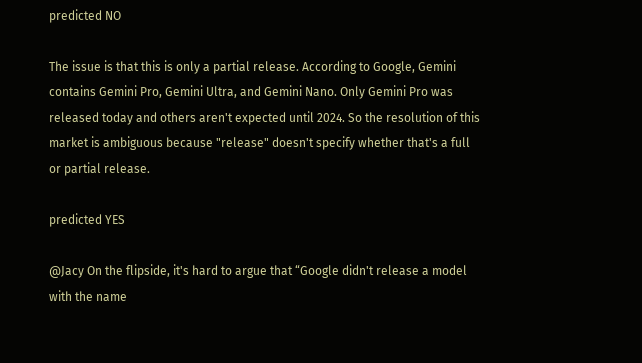predicted NO

The issue is that this is only a partial release. According to Google, Gemini contains Gemini Pro, Gemini Ultra, and Gemini Nano. Only Gemini Pro was released today and others aren't expected until 2024. So the resolution of this market is ambiguous because "release" doesn't specify whether that's a full or partial release.

predicted YES

@Jacy On the flipside, it's hard to argue that “Google didn't release a model with the name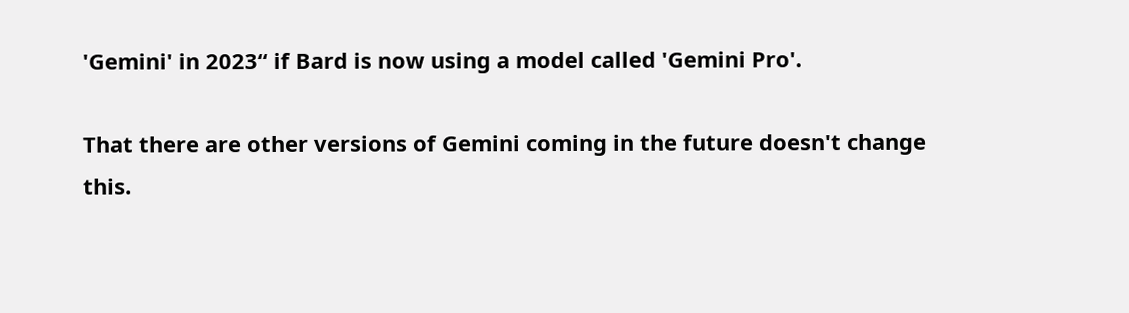'Gemini' in 2023“ if Bard is now using a model called 'Gemini Pro'.

That there are other versions of Gemini coming in the future doesn't change this.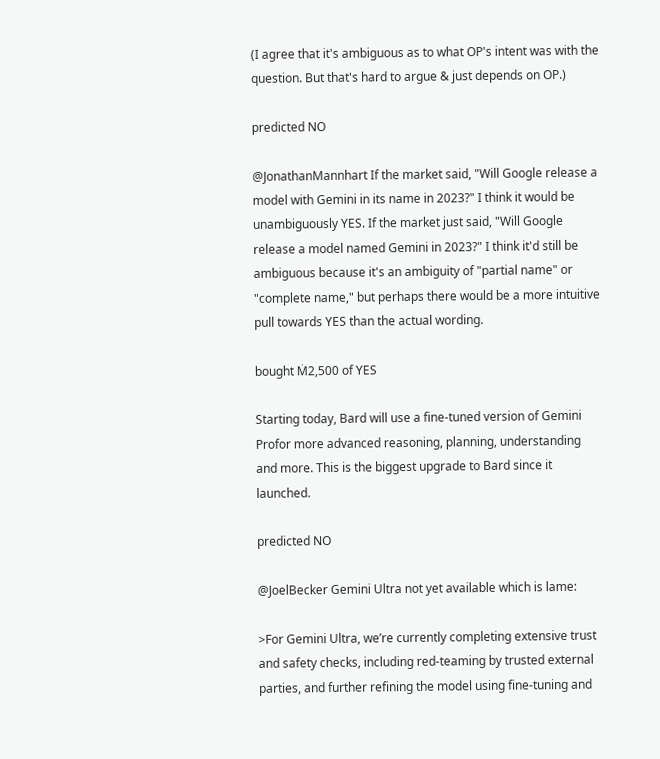(I agree that it's ambiguous as to what OP's intent was with the question. But that's hard to argue & just depends on OP.)

predicted NO

@JonathanMannhart If the market said, "Will Google release a model with Gemini in its name in 2023?" I think it would be unambiguously YES. If the market just said, "Will Google release a model named Gemini in 2023?" I think it'd still be ambiguous because it's an ambiguity of "partial name" or "complete name," but perhaps there would be a more intuitive pull towards YES than the actual wording.

bought Ṁ2,500 of YES

Starting today, Bard will use a fine-tuned version of Gemini Profor more advanced reasoning, planning, understanding and more. This is the biggest upgrade to Bard since it launched.

predicted NO

@JoelBecker Gemini Ultra not yet available which is lame:

>For Gemini Ultra, we’re currently completing extensive trust and safety checks, including red-teaming by trusted external parties, and further refining the model using fine-tuning and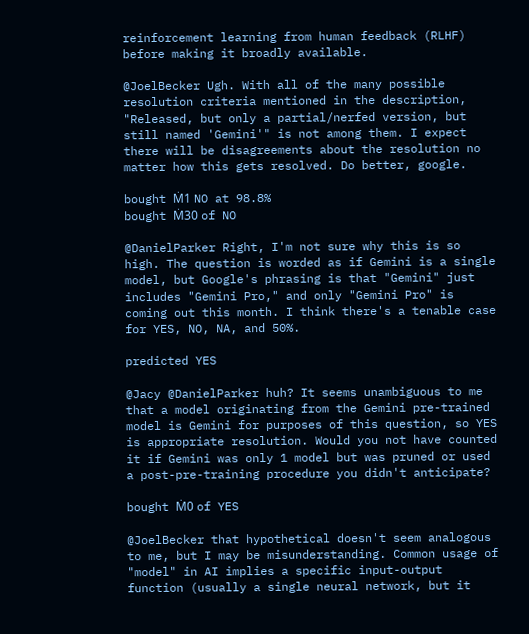reinforcement learning from human feedback (RLHF) before making it broadly available.

@JoelBecker Ugh. With all of the many possible resolution criteria mentioned in the description, "Released, but only a partial/nerfed version, but still named 'Gemini'" is not among them. I expect there will be disagreements about the resolution no matter how this gets resolved. Do better, google.

bought Ṁ1 NO at 98.8%
bought Ṁ30 of NO

@DanielParker Right, I'm not sure why this is so high. The question is worded as if Gemini is a single model, but Google's phrasing is that "Gemini" just includes "Gemini Pro," and only "Gemini Pro" is coming out this month. I think there's a tenable case for YES, NO, NA, and 50%.

predicted YES

@Jacy @DanielParker huh? It seems unambiguous to me that a model originating from the Gemini pre-trained model is Gemini for purposes of this question, so YES is appropriate resolution. Would you not have counted it if Gemini was only 1 model but was pruned or used a post-pre-training procedure you didn't anticipate?

bought Ṁ0 of YES

@JoelBecker that hypothetical doesn't seem analogous to me, but I may be misunderstanding. Common usage of "model" in AI implies a specific input-output function (usually a single neural network, but it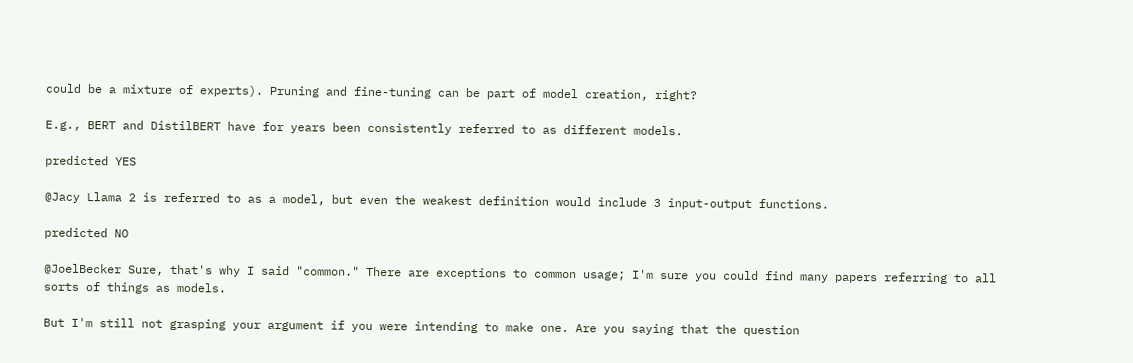could be a mixture of experts). Pruning and fine-tuning can be part of model creation, right?

E.g., BERT and DistilBERT have for years been consistently referred to as different models.

predicted YES

@Jacy Llama 2 is referred to as a model, but even the weakest definition would include 3 input-output functions.

predicted NO

@JoelBecker Sure, that's why I said "common." There are exceptions to common usage; I'm sure you could find many papers referring to all sorts of things as models.

But I'm still not grasping your argument if you were intending to make one. Are you saying that the question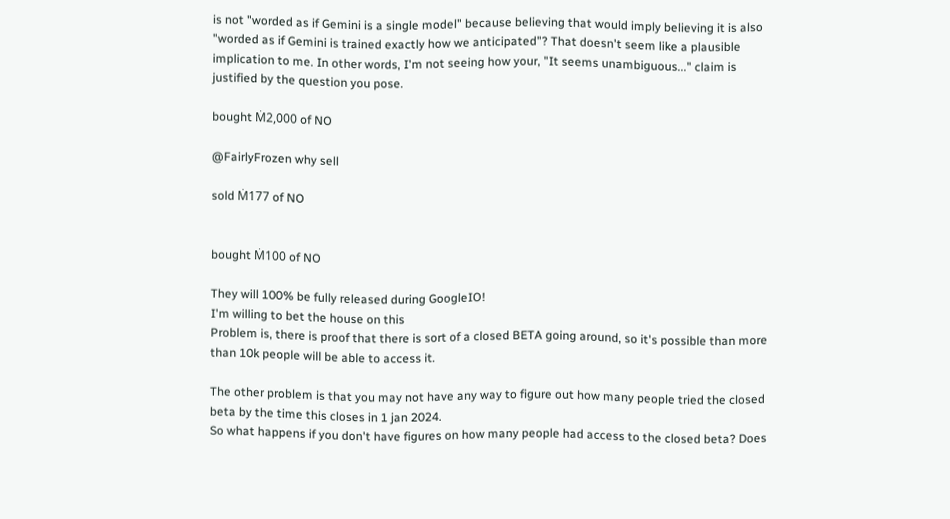is not "worded as if Gemini is a single model" because believing that would imply believing it is also "worded as if Gemini is trained exactly how we anticipated"? That doesn't seem like a plausible implication to me. In other words, I'm not seeing how your, "It seems unambiguous..." claim is justified by the question you pose.

bought Ṁ2,000 of NO

@FairlyFrozen why sell

sold Ṁ177 of NO


bought Ṁ100 of NO

They will 100% be fully released during GoogleIO!
I'm willing to bet the house on this
Problem is, there is proof that there is sort of a closed BETA going around, so it's possible than more than 10k people will be able to access it.

The other problem is that you may not have any way to figure out how many people tried the closed beta by the time this closes in 1 jan 2024.
So what happens if you don't have figures on how many people had access to the closed beta? Does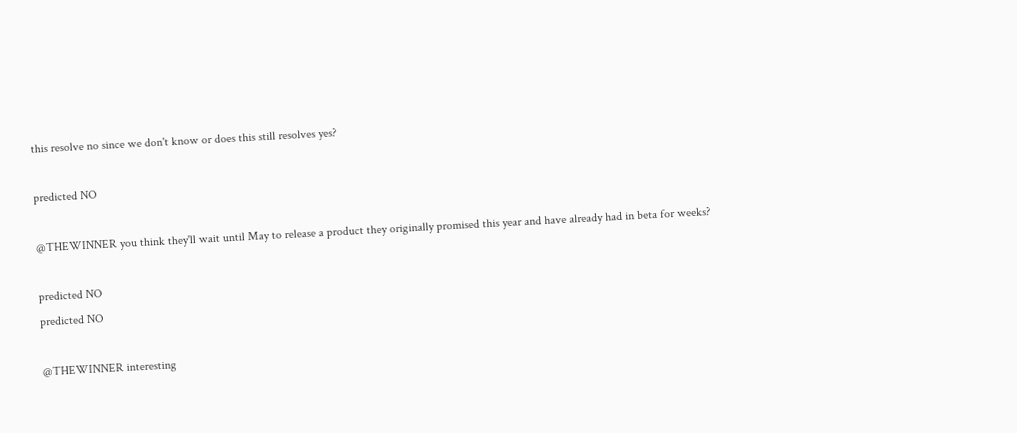this resolve no since we don't know or does this still resolves yes?

predicted NO

@THEWINNER you think they'll wait until May to release a product they originally promised this year and have already had in beta for weeks?

predicted NO
predicted NO

@THEWINNER interesting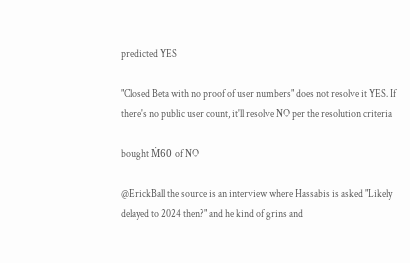predicted YES

"Closed Beta with no proof of user numbers" does not resolve it YES. If there's no public user count, it'll resolve NO per the resolution criteria

bought Ṁ60 of NO

@ErickBall the source is an interview where Hassabis is asked "Likely delayed to 2024 then?" and he kind of grins and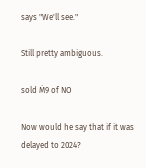says "We'll see."

Still pretty ambiguous.

sold Ṁ9 of NO

Now would he say that if it was delayed to 2024?